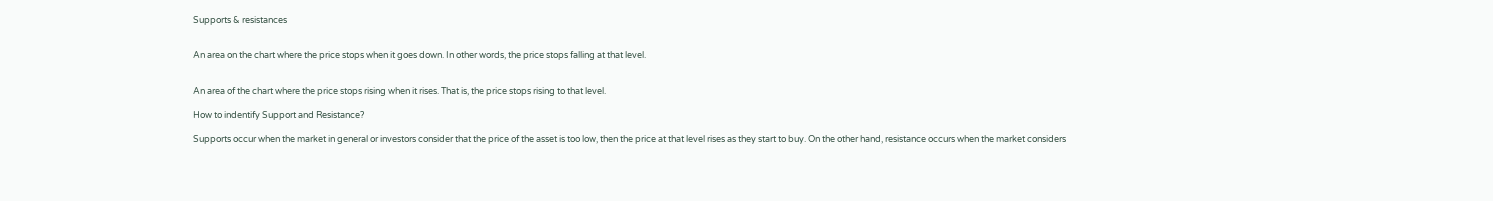Supports & resistances


An area on the chart where the price stops when it goes down. In other words, the price stops falling at that level.


An area of the chart where the price stops rising when it rises. That is, the price stops rising to that level.

How to indentify Support and Resistance?

Supports occur when the market in general or investors consider that the price of the asset is too low, then the price at that level rises as they start to buy. On the other hand, resistance occurs when the market considers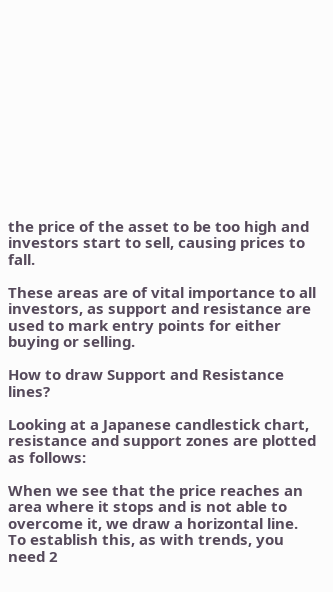the price of the asset to be too high and investors start to sell, causing prices to fall.

These areas are of vital importance to all investors, as support and resistance are used to mark entry points for either buying or selling.

How to draw Support and Resistance lines?

Looking at a Japanese candlestick chart, resistance and support zones are plotted as follows:

When we see that the price reaches an area where it stops and is not able to overcome it, we draw a horizontal line. To establish this, as with trends, you need 2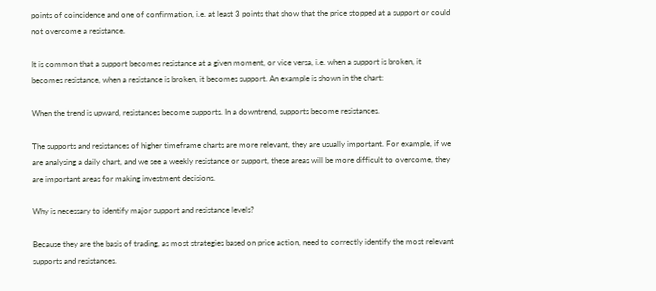points of coincidence and one of confirmation, i.e. at least 3 points that show that the price stopped at a support or could not overcome a resistance.

It is common that a support becomes resistance at a given moment, or vice versa, i.e. when a support is broken, it becomes resistance, when a resistance is broken, it becomes support. An example is shown in the chart:

When the trend is upward, resistances become supports. In a downtrend, supports become resistances.

The supports and resistances of higher timeframe charts are more relevant, they are usually important. For example, if we are analysing a daily chart, and we see a weekly resistance or support, these areas will be more difficult to overcome, they are important areas for making investment decisions.

Why is necessary to identify major support and resistance levels?

Because they are the basis of trading, as most strategies based on price action, need to correctly identify the most relevant supports and resistances.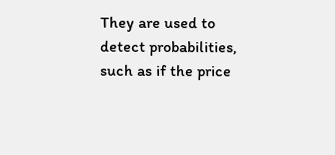They are used to detect probabilities, such as if the price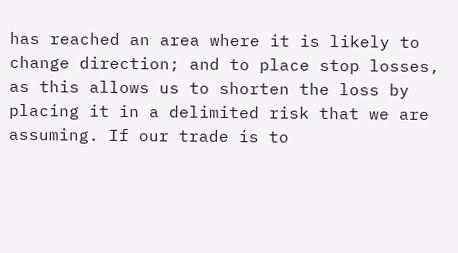has reached an area where it is likely to change direction; and to place stop losses, as this allows us to shorten the loss by placing it in a delimited risk that we are assuming. If our trade is to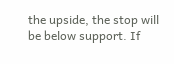the upside, the stop will be below support. If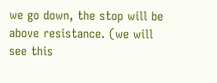we go down, the stop will be above resistance. (we will see this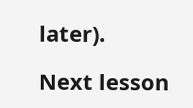later).

Next lesson